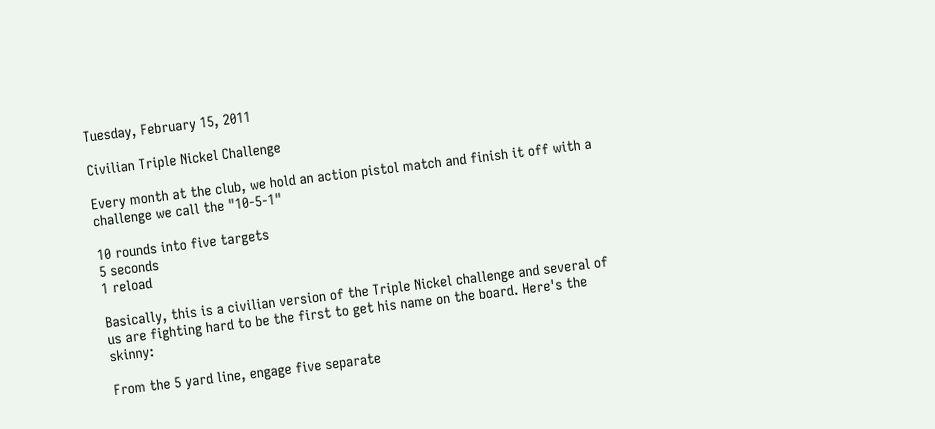Tuesday, February 15, 2011

Civilian Triple Nickel Challenge

Every month at the club, we hold an action pistol match and finish it off with a challenge we call the "10-5-1"

10 rounds into five targets
5 seconds
1 reload

Basically, this is a civilian version of the Triple Nickel challenge and several of us are fighting hard to be the first to get his name on the board. Here's the skinny:

From the 5 yard line, engage five separate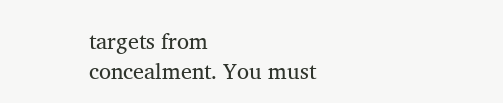targets from concealment. You must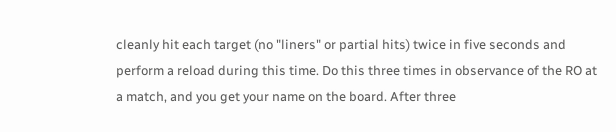cleanly hit each target (no "liners" or partial hits) twice in five seconds and perform a reload during this time. Do this three times in observance of the RO at a match, and you get your name on the board. After three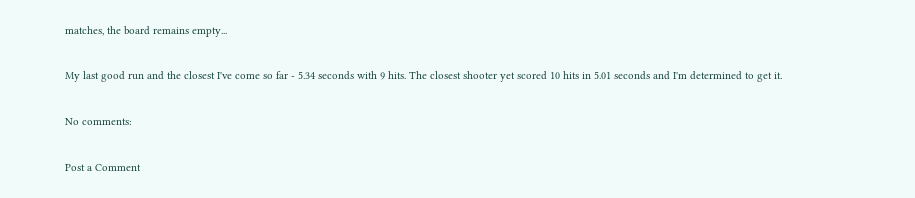matches, the board remains empty...

My last good run and the closest I've come so far - 5.34 seconds with 9 hits. The closest shooter yet scored 10 hits in 5.01 seconds and I'm determined to get it.

No comments:

Post a Comment